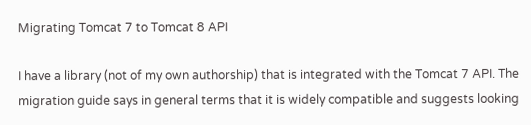Migrating Tomcat 7 to Tomcat 8 API

I have a library (not of my own authorship) that is integrated with the Tomcat 7 API. The migration guide says in general terms that it is widely compatible and suggests looking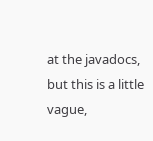at the javadocs, but this is a little vague,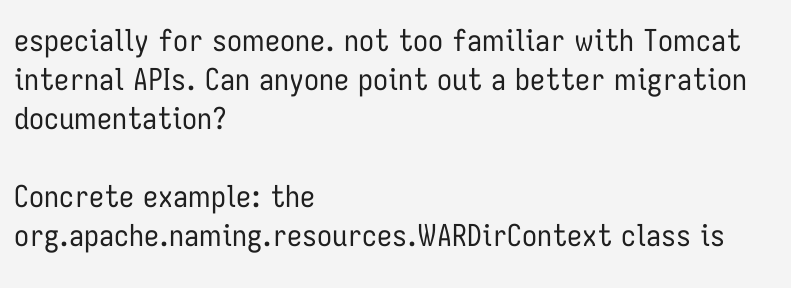especially for someone. not too familiar with Tomcat internal APIs. Can anyone point out a better migration documentation?

Concrete example: the org.apache.naming.resources.WARDirContext class is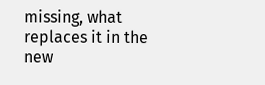missing, what replaces it in the new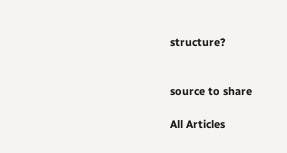structure?


source to share

All Articles